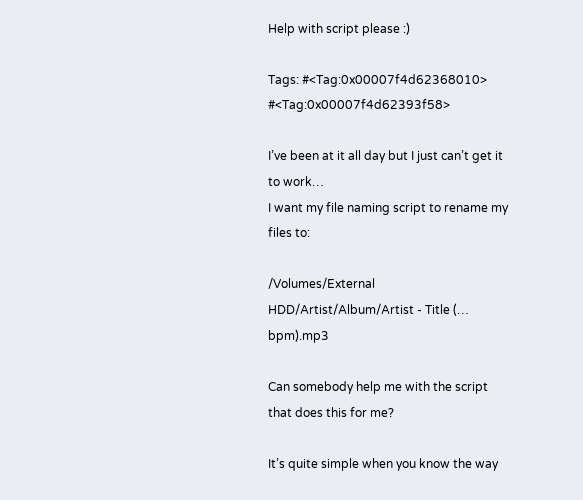Help with script please :)

Tags: #<Tag:0x00007f4d62368010> #<Tag:0x00007f4d62393f58>

I’ve been at it all day but I just can’t get it to work…
I want my file naming script to rename my files to:

/Volumes/External HDD/Artist/Album/Artist - Title (… bpm).mp3

Can somebody help me with the script that does this for me?

It’s quite simple when you know the way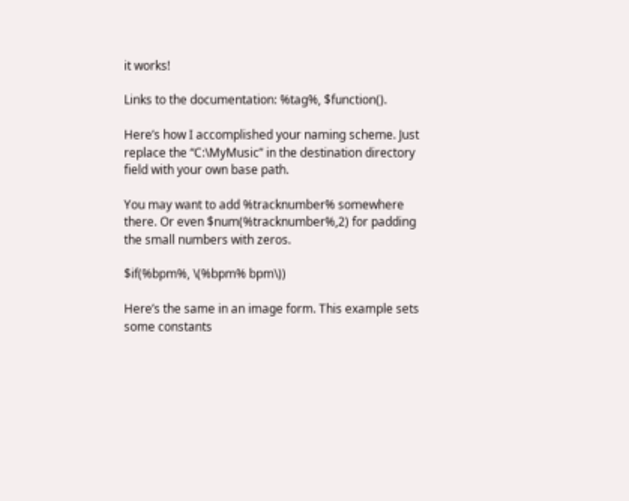it works!

Links to the documentation: %tag%, $function().

Here’s how I accomplished your naming scheme. Just replace the “C:\MyMusic” in the destination directory field with your own base path.

You may want to add %tracknumber% somewhere there. Or even $num(%tracknumber%,2) for padding the small numbers with zeros.

$if(%bpm%, \(%bpm% bpm\))

Here’s the same in an image form. This example sets some constants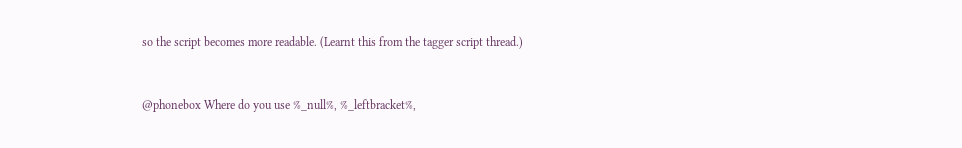so the script becomes more readable. (Learnt this from the tagger script thread.)


@phonebox Where do you use %_null%, %_leftbracket%,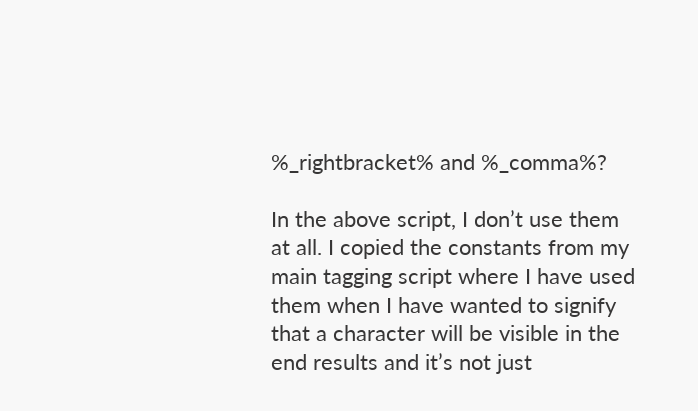%_rightbracket% and %_comma%?

In the above script, I don’t use them at all. I copied the constants from my main tagging script where I have used them when I have wanted to signify that a character will be visible in the end results and it’s not just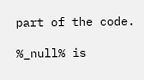part of the code.

%_null% is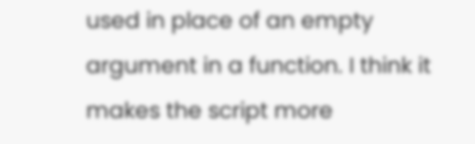used in place of an empty argument in a function. I think it makes the script more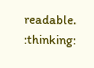readable. :thinking: